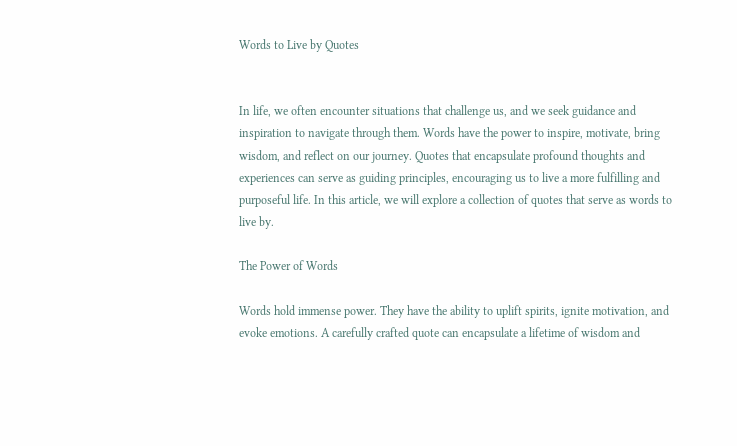Words to Live by Quotes


In life, we often encounter situations that challenge us, and we seek guidance and inspiration to navigate through them. Words have the power to inspire, motivate, bring wisdom, and reflect on our journey. Quotes that encapsulate profound thoughts and experiences can serve as guiding principles, encouraging us to live a more fulfilling and purposeful life. In this article, we will explore a collection of quotes that serve as words to live by.

The Power of Words

Words hold immense power. They have the ability to uplift spirits, ignite motivation, and evoke emotions. A carefully crafted quote can encapsulate a lifetime of wisdom and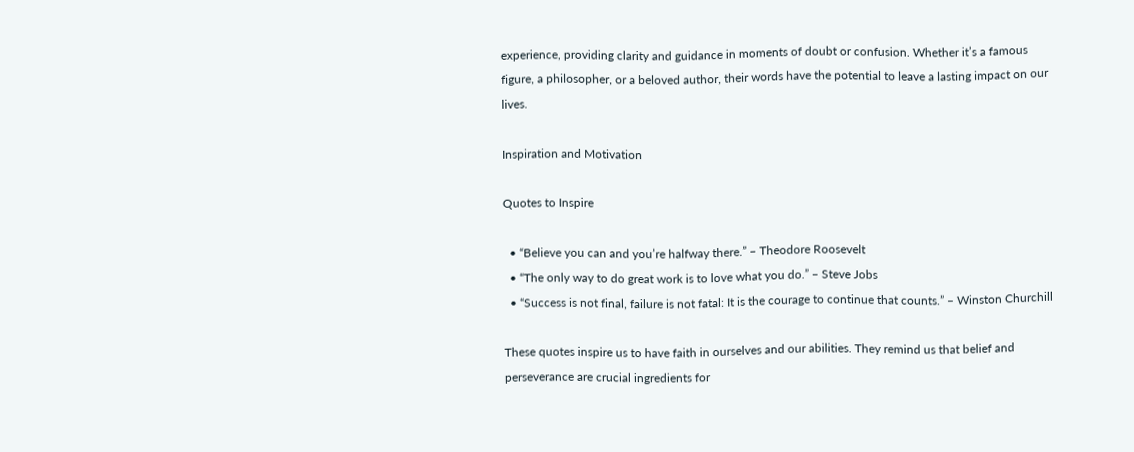experience, providing clarity and guidance in moments of doubt or confusion. Whether it’s a famous figure, a philosopher, or a beloved author, their words have the potential to leave a lasting impact on our lives.

Inspiration and Motivation

Quotes to Inspire

  • “Believe you can and you’re halfway there.” – Theodore Roosevelt
  • “The only way to do great work is to love what you do.” – Steve Jobs
  • “Success is not final, failure is not fatal: It is the courage to continue that counts.” – Winston Churchill

These quotes inspire us to have faith in ourselves and our abilities. They remind us that belief and perseverance are crucial ingredients for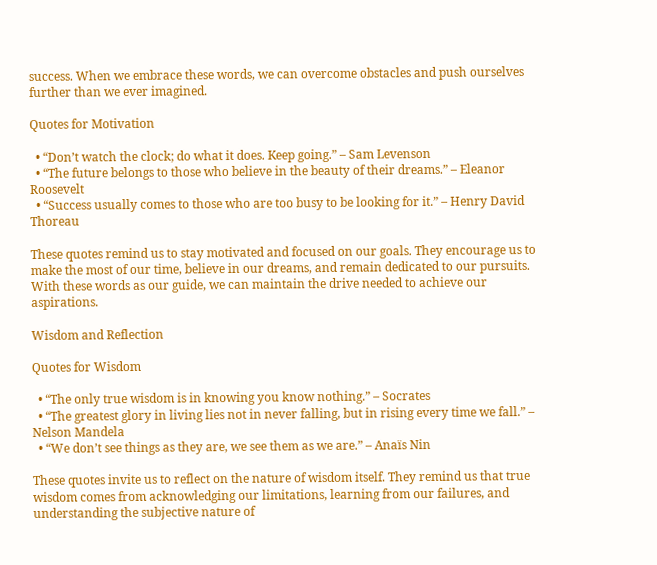success. When we embrace these words, we can overcome obstacles and push ourselves further than we ever imagined.

Quotes for Motivation

  • “Don’t watch the clock; do what it does. Keep going.” – Sam Levenson
  • “The future belongs to those who believe in the beauty of their dreams.” – Eleanor Roosevelt
  • “Success usually comes to those who are too busy to be looking for it.” – Henry David Thoreau

These quotes remind us to stay motivated and focused on our goals. They encourage us to make the most of our time, believe in our dreams, and remain dedicated to our pursuits. With these words as our guide, we can maintain the drive needed to achieve our aspirations.

Wisdom and Reflection

Quotes for Wisdom

  • “The only true wisdom is in knowing you know nothing.” – Socrates
  • “The greatest glory in living lies not in never falling, but in rising every time we fall.” – Nelson Mandela
  • “We don’t see things as they are, we see them as we are.” – Anaïs Nin

These quotes invite us to reflect on the nature of wisdom itself. They remind us that true wisdom comes from acknowledging our limitations, learning from our failures, and understanding the subjective nature of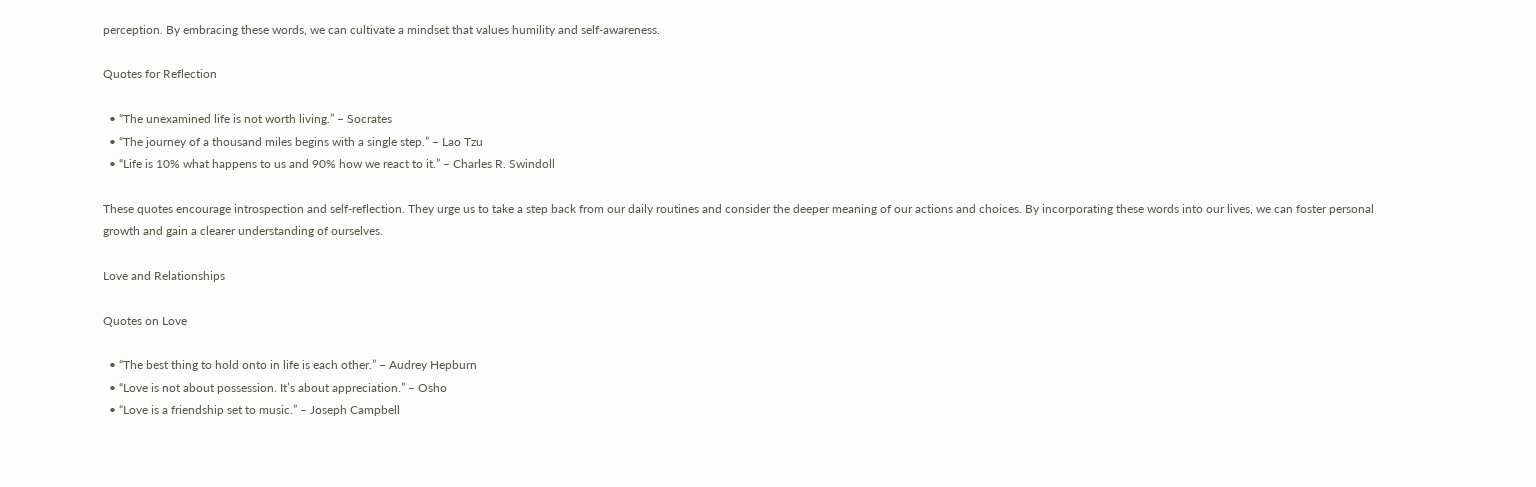perception. By embracing these words, we can cultivate a mindset that values humility and self-awareness.

Quotes for Reflection

  • “The unexamined life is not worth living.” – Socrates
  • “The journey of a thousand miles begins with a single step.” – Lao Tzu
  • “Life is 10% what happens to us and 90% how we react to it.” – Charles R. Swindoll

These quotes encourage introspection and self-reflection. They urge us to take a step back from our daily routines and consider the deeper meaning of our actions and choices. By incorporating these words into our lives, we can foster personal growth and gain a clearer understanding of ourselves.

Love and Relationships

Quotes on Love

  • “The best thing to hold onto in life is each other.” – Audrey Hepburn
  • “Love is not about possession. It’s about appreciation.” – Osho
  • “Love is a friendship set to music.” – Joseph Campbell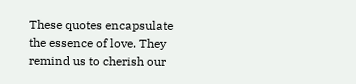These quotes encapsulate the essence of love. They remind us to cherish our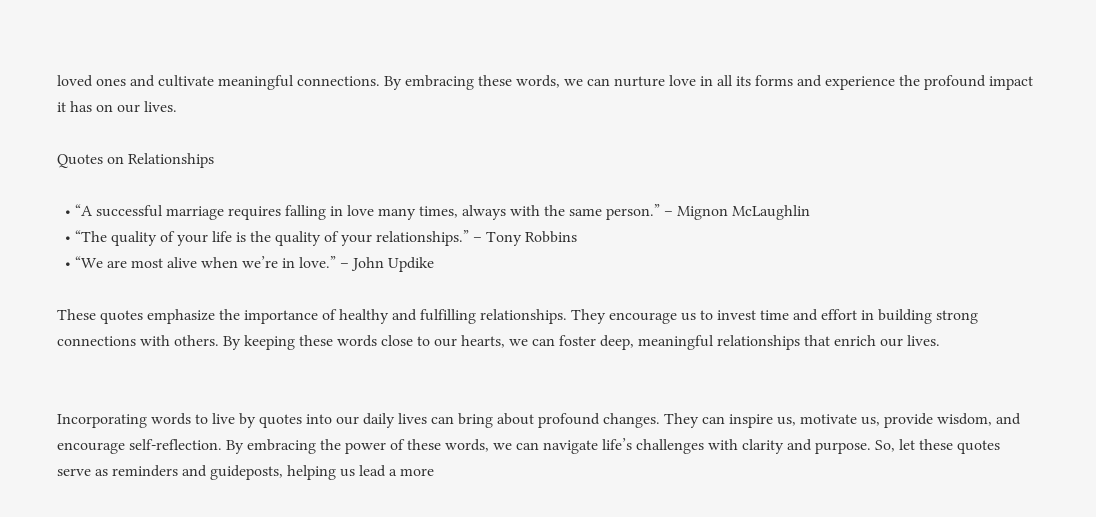loved ones and cultivate meaningful connections. By embracing these words, we can nurture love in all its forms and experience the profound impact it has on our lives.

Quotes on Relationships

  • “A successful marriage requires falling in love many times, always with the same person.” – Mignon McLaughlin
  • “The quality of your life is the quality of your relationships.” – Tony Robbins
  • “We are most alive when we’re in love.” – John Updike

These quotes emphasize the importance of healthy and fulfilling relationships. They encourage us to invest time and effort in building strong connections with others. By keeping these words close to our hearts, we can foster deep, meaningful relationships that enrich our lives.


Incorporating words to live by quotes into our daily lives can bring about profound changes. They can inspire us, motivate us, provide wisdom, and encourage self-reflection. By embracing the power of these words, we can navigate life’s challenges with clarity and purpose. So, let these quotes serve as reminders and guideposts, helping us lead a more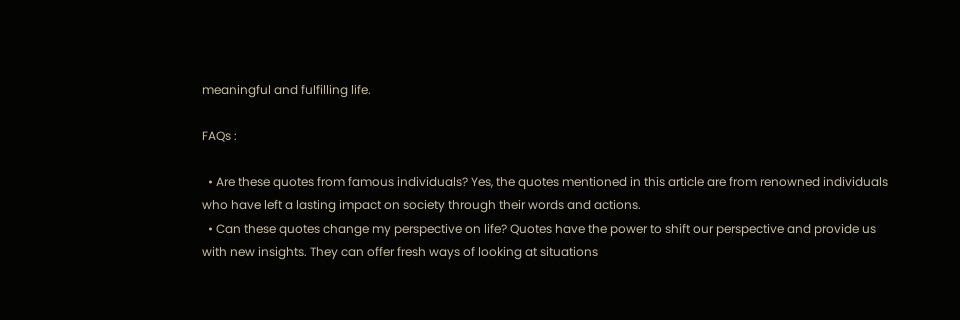meaningful and fulfilling life.

FAQs :

  • Are these quotes from famous individuals? Yes, the quotes mentioned in this article are from renowned individuals who have left a lasting impact on society through their words and actions.
  • Can these quotes change my perspective on life? Quotes have the power to shift our perspective and provide us with new insights. They can offer fresh ways of looking at situations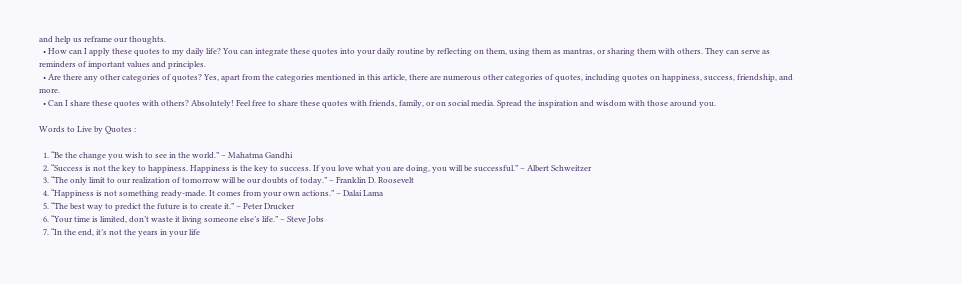and help us reframe our thoughts.
  • How can I apply these quotes to my daily life? You can integrate these quotes into your daily routine by reflecting on them, using them as mantras, or sharing them with others. They can serve as reminders of important values and principles.
  • Are there any other categories of quotes? Yes, apart from the categories mentioned in this article, there are numerous other categories of quotes, including quotes on happiness, success, friendship, and more.
  • Can I share these quotes with others? Absolutely! Feel free to share these quotes with friends, family, or on social media. Spread the inspiration and wisdom with those around you.

Words to Live by Quotes :

  1. “Be the change you wish to see in the world.” – Mahatma Gandhi
  2. “Success is not the key to happiness. Happiness is the key to success. If you love what you are doing, you will be successful.” – Albert Schweitzer
  3. “The only limit to our realization of tomorrow will be our doubts of today.” – Franklin D. Roosevelt
  4. “Happiness is not something ready-made. It comes from your own actions.” – Dalai Lama
  5. “The best way to predict the future is to create it.” – Peter Drucker
  6. “Your time is limited, don’t waste it living someone else’s life.” – Steve Jobs
  7. “In the end, it’s not the years in your life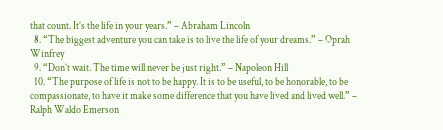that count. It’s the life in your years.” – Abraham Lincoln
  8. “The biggest adventure you can take is to live the life of your dreams.” – Oprah Winfrey
  9. “Don’t wait. The time will never be just right.” – Napoleon Hill
  10. “The purpose of life is not to be happy. It is to be useful, to be honorable, to be compassionate, to have it make some difference that you have lived and lived well.” – Ralph Waldo Emerson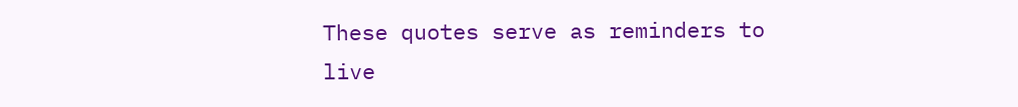These quotes serve as reminders to live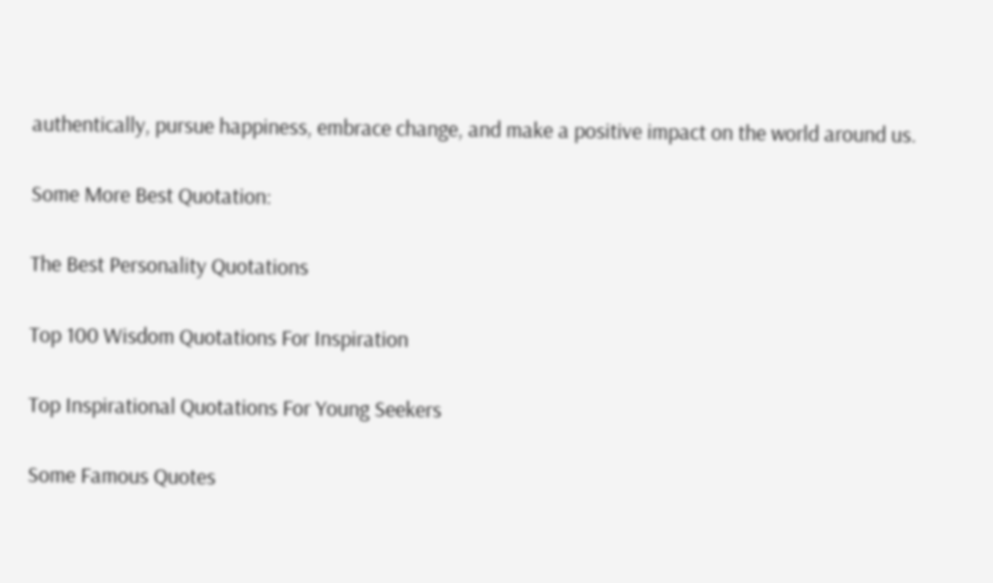authentically, pursue happiness, embrace change, and make a positive impact on the world around us.

Some More Best Quotation:

The Best Personality Quotations

Top 100 Wisdom Quotations For Inspiration

Top Inspirational Quotations For Young Seekers

Some Famous Quotes